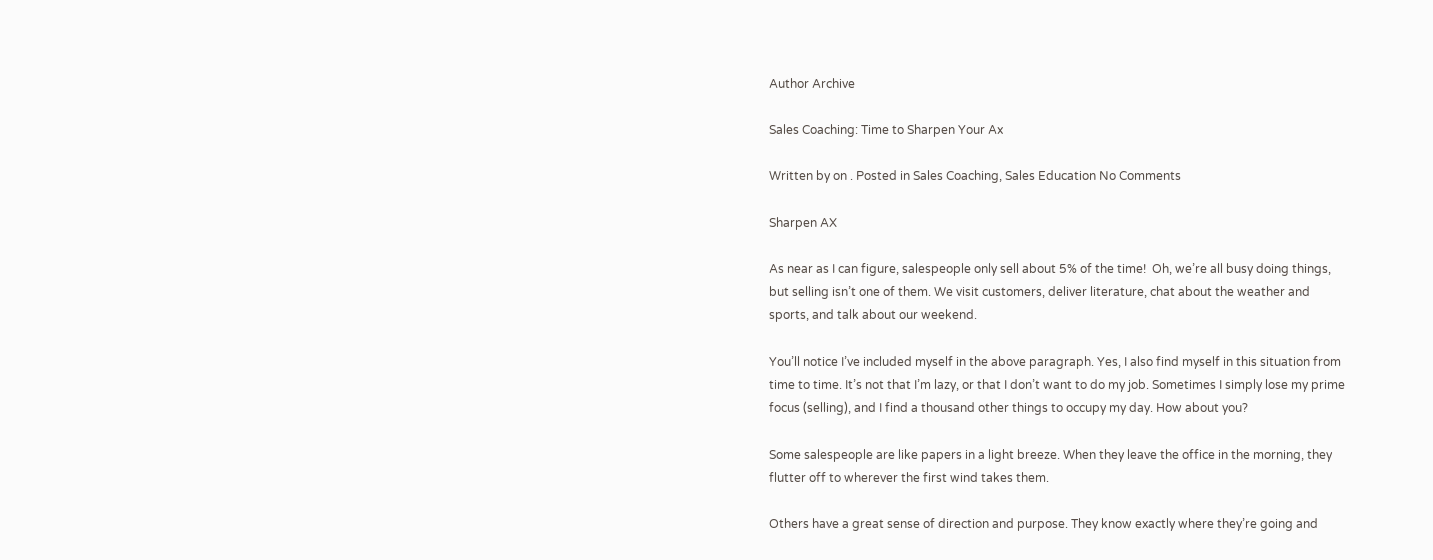Author Archive

Sales Coaching: Time to Sharpen Your Ax

Written by on . Posted in Sales Coaching, Sales Education No Comments

Sharpen AX

As near as I can figure, salespeople only sell about 5% of the time!  Oh, we’re all busy doing things, but selling isn’t one of them. We visit customers, deliver literature, chat about the weather and sports, and talk about our weekend.

You’ll notice I’ve included myself in the above paragraph. Yes, I also find myself in this situation from time to time. It’s not that I’m lazy, or that I don’t want to do my job. Sometimes I simply lose my prime focus (selling), and I find a thousand other things to occupy my day. How about you?

Some salespeople are like papers in a light breeze. When they leave the office in the morning, they flutter off to wherever the first wind takes them.

Others have a great sense of direction and purpose. They know exactly where they’re going and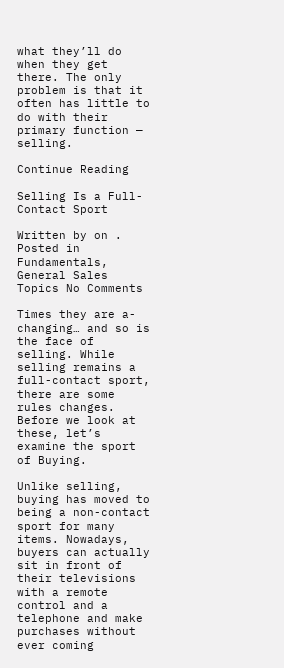what they’ll do when they get there. The only problem is that it often has little to do with their primary function — selling.

Continue Reading

Selling Is a Full-Contact Sport

Written by on . Posted in Fundamentals, General Sales Topics No Comments

Times they are a-changing… and so is the face of selling. While selling remains a full-contact sport, there are some rules changes. Before we look at these, let’s examine the sport of Buying.

Unlike selling, buying has moved to being a non-contact sport for many items. Nowadays, buyers can actually sit in front of their televisions with a remote control and a telephone and make purchases without ever coming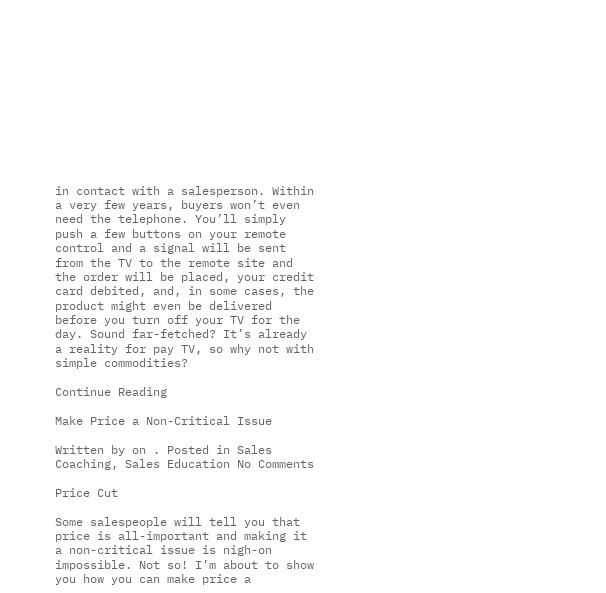in contact with a salesperson. Within a very few years, buyers won’t even need the telephone. You’ll simply push a few buttons on your remote control and a signal will be sent from the TV to the remote site and the order will be placed, your credit card debited, and, in some cases, the product might even be delivered before you turn off your TV for the day. Sound far-fetched? It’s already a reality for pay TV, so why not with simple commodities?

Continue Reading

Make Price a Non-Critical Issue

Written by on . Posted in Sales Coaching, Sales Education No Comments

Price Cut

Some salespeople will tell you that price is all-important and making it a non-critical issue is nigh-on impossible. Not so! I’m about to show you how you can make price a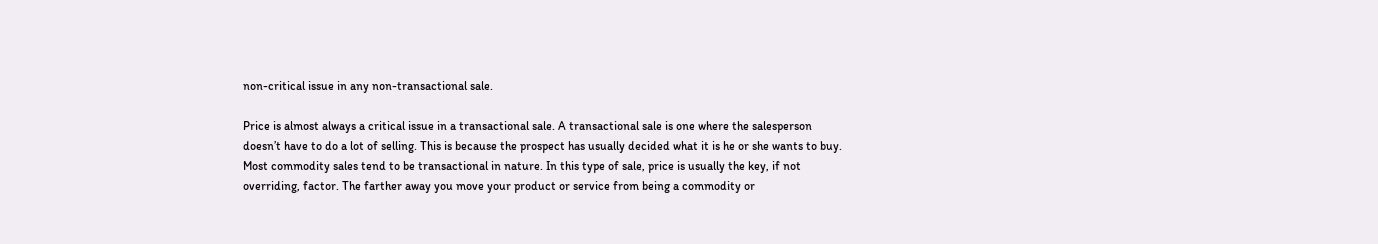non-critical issue in any non-transactional sale.

Price is almost always a critical issue in a transactional sale. A transactional sale is one where the salesperson doesn’t have to do a lot of selling. This is because the prospect has usually decided what it is he or she wants to buy. Most commodity sales tend to be transactional in nature. In this type of sale, price is usually the key, if not overriding, factor. The farther away you move your product or service from being a commodity or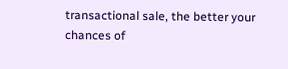transactional sale, the better your chances of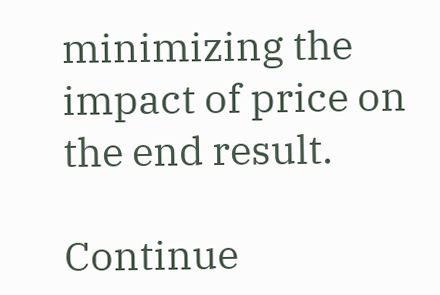minimizing the impact of price on the end result.

Continue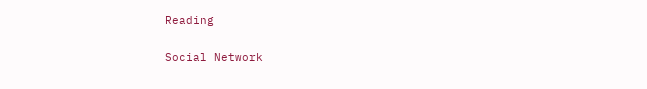Reading

Social Network